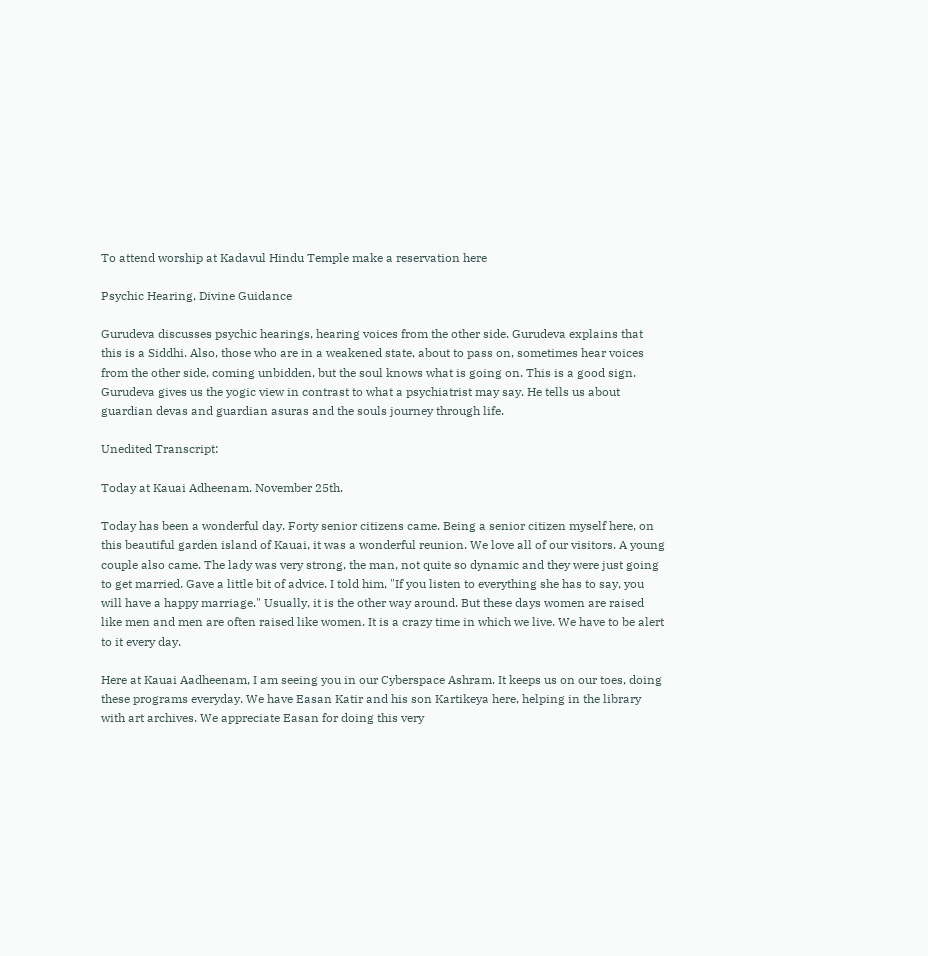To attend worship at Kadavul Hindu Temple make a reservation here

Psychic Hearing, Divine Guidance

Gurudeva discusses psychic hearings, hearing voices from the other side. Gurudeva explains that this is a Siddhi. Also, those who are in a weakened state, about to pass on, sometimes hear voices from the other side, coming unbidden, but the soul knows what is going on. This is a good sign. Gurudeva gives us the yogic view in contrast to what a psychiatrist may say. He tells us about guardian devas and guardian asuras and the souls journey through life.

Unedited Transcript:

Today at Kauai Adheenam. November 25th.

Today has been a wonderful day. Forty senior citizens came. Being a senior citizen myself here, on this beautiful garden island of Kauai, it was a wonderful reunion. We love all of our visitors. A young couple also came. The lady was very strong, the man, not quite so dynamic and they were just going to get married. Gave a little bit of advice. I told him, "If you listen to everything she has to say, you will have a happy marriage." Usually, it is the other way around. But these days women are raised like men and men are often raised like women. It is a crazy time in which we live. We have to be alert to it every day.

Here at Kauai Aadheenam, I am seeing you in our Cyberspace Ashram. It keeps us on our toes, doing these programs everyday. We have Easan Katir and his son Kartikeya here, helping in the library with art archives. We appreciate Easan for doing this very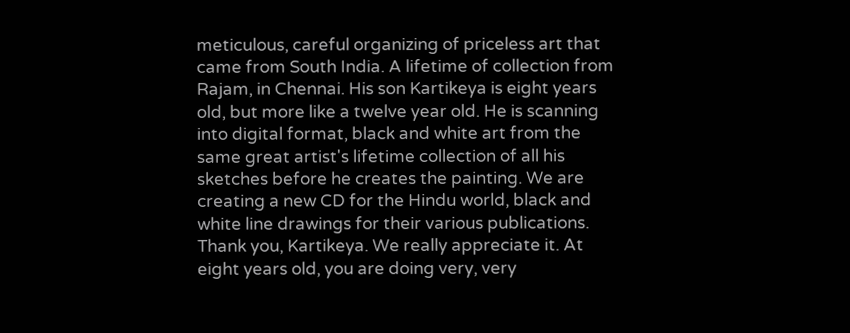meticulous, careful organizing of priceless art that came from South India. A lifetime of collection from Rajam, in Chennai. His son Kartikeya is eight years old, but more like a twelve year old. He is scanning into digital format, black and white art from the same great artist's lifetime collection of all his sketches before he creates the painting. We are creating a new CD for the Hindu world, black and white line drawings for their various publications. Thank you, Kartikeya. We really appreciate it. At eight years old, you are doing very, very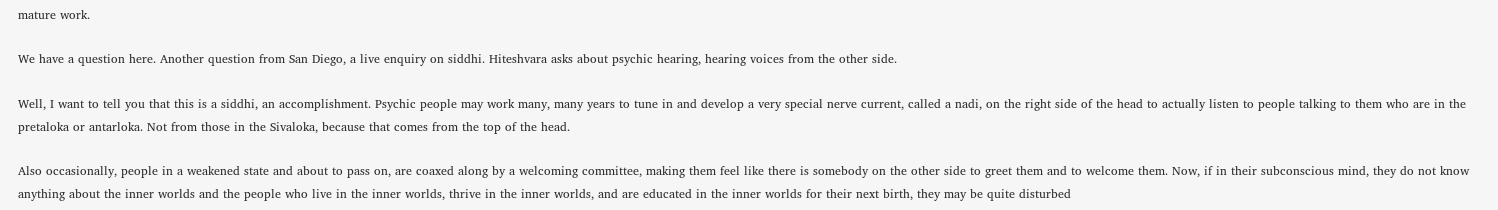mature work.

We have a question here. Another question from San Diego, a live enquiry on siddhi. Hiteshvara asks about psychic hearing, hearing voices from the other side.

Well, I want to tell you that this is a siddhi, an accomplishment. Psychic people may work many, many years to tune in and develop a very special nerve current, called a nadi, on the right side of the head to actually listen to people talking to them who are in the pretaloka or antarloka. Not from those in the Sivaloka, because that comes from the top of the head.

Also occasionally, people in a weakened state and about to pass on, are coaxed along by a welcoming committee, making them feel like there is somebody on the other side to greet them and to welcome them. Now, if in their subconscious mind, they do not know anything about the inner worlds and the people who live in the inner worlds, thrive in the inner worlds, and are educated in the inner worlds for their next birth, they may be quite disturbed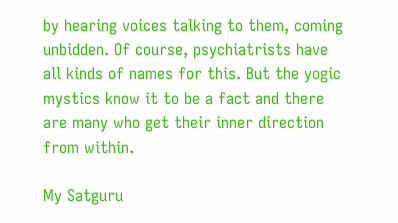by hearing voices talking to them, coming unbidden. Of course, psychiatrists have all kinds of names for this. But the yogic mystics know it to be a fact and there are many who get their inner direction from within.

My Satguru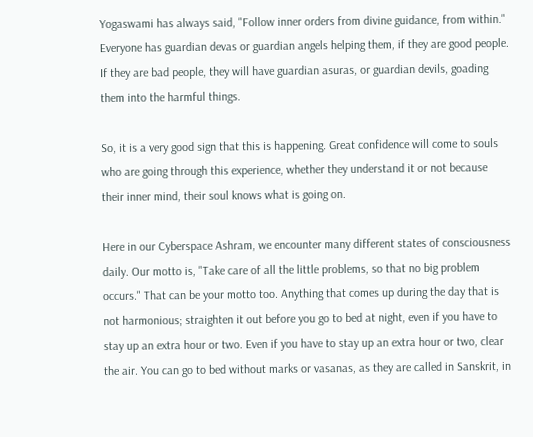Yogaswami has always said, "Follow inner orders from divine guidance, from within." Everyone has guardian devas or guardian angels helping them, if they are good people. If they are bad people, they will have guardian asuras, or guardian devils, goading them into the harmful things.

So, it is a very good sign that this is happening. Great confidence will come to souls who are going through this experience, whether they understand it or not because their inner mind, their soul knows what is going on.

Here in our Cyberspace Ashram, we encounter many different states of consciousness daily. Our motto is, "Take care of all the little problems, so that no big problem occurs." That can be your motto too. Anything that comes up during the day that is not harmonious; straighten it out before you go to bed at night, even if you have to stay up an extra hour or two. Even if you have to stay up an extra hour or two, clear the air. You can go to bed without marks or vasanas, as they are called in Sanskrit, in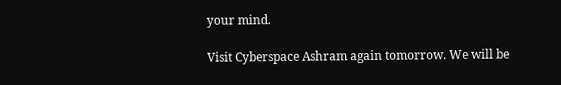your mind.

Visit Cyberspace Ashram again tomorrow. We will be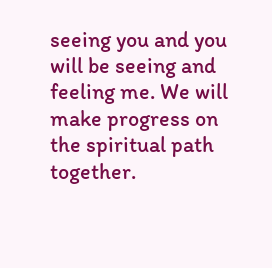seeing you and you will be seeing and feeling me. We will make progress on the spiritual path together.